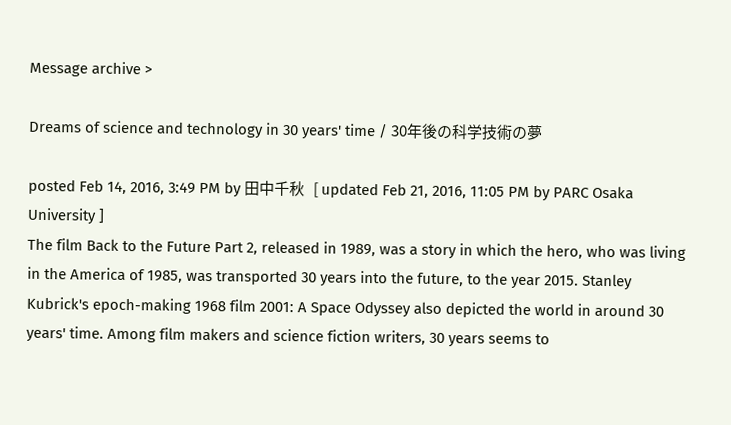Message archive >

Dreams of science and technology in 30 years' time / 30年後の科学技術の夢

posted Feb 14, 2016, 3:49 PM by 田中千秋   [ updated Feb 21, 2016, 11:05 PM by PARC Osaka University ]
The film Back to the Future Part 2, released in 1989, was a story in which the hero, who was living in the America of 1985, was transported 30 years into the future, to the year 2015. Stanley Kubrick's epoch-making 1968 film 2001: A Space Odyssey also depicted the world in around 30 years' time. Among film makers and science fiction writers, 30 years seems to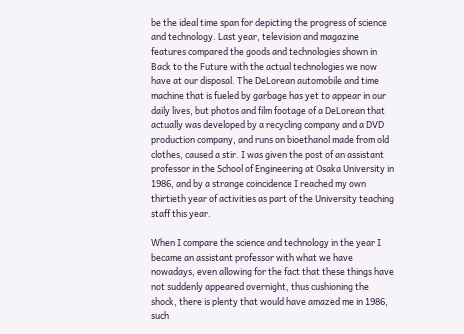be the ideal time span for depicting the progress of science and technology. Last year, television and magazine features compared the goods and technologies shown in Back to the Future with the actual technologies we now have at our disposal. The DeLorean automobile and time machine that is fueled by garbage has yet to appear in our daily lives, but photos and film footage of a DeLorean that actually was developed by a recycling company and a DVD production company, and runs on bioethanol made from old clothes, caused a stir. I was given the post of an assistant professor in the School of Engineering at Osaka University in 1986, and by a strange coincidence I reached my own thirtieth year of activities as part of the University teaching staff this year.

When I compare the science and technology in the year I became an assistant professor with what we have nowadays, even allowing for the fact that these things have not suddenly appeared overnight, thus cushioning the shock, there is plenty that would have amazed me in 1986, such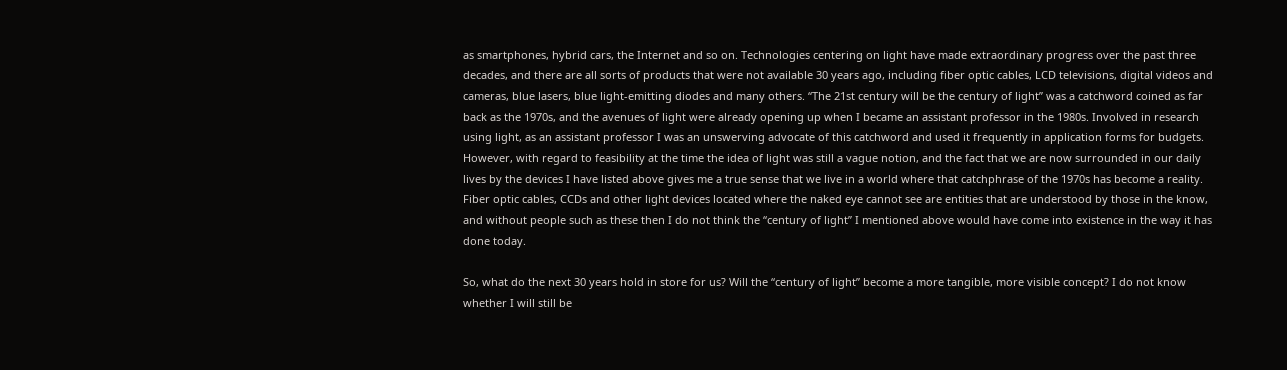as smartphones, hybrid cars, the Internet and so on. Technologies centering on light have made extraordinary progress over the past three decades, and there are all sorts of products that were not available 30 years ago, including fiber optic cables, LCD televisions, digital videos and cameras, blue lasers, blue light-emitting diodes and many others. “The 21st century will be the century of light” was a catchword coined as far back as the 1970s, and the avenues of light were already opening up when I became an assistant professor in the 1980s. Involved in research using light, as an assistant professor I was an unswerving advocate of this catchword and used it frequently in application forms for budgets. However, with regard to feasibility at the time the idea of light was still a vague notion, and the fact that we are now surrounded in our daily lives by the devices I have listed above gives me a true sense that we live in a world where that catchphrase of the 1970s has become a reality. Fiber optic cables, CCDs and other light devices located where the naked eye cannot see are entities that are understood by those in the know, and without people such as these then I do not think the “century of light” I mentioned above would have come into existence in the way it has done today.

So, what do the next 30 years hold in store for us? Will the “century of light” become a more tangible, more visible concept? I do not know whether I will still be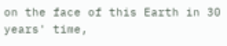on the face of this Earth in 30 years' time,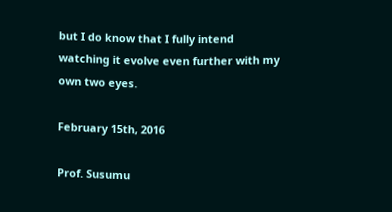but I do know that I fully intend watching it evolve even further with my own two eyes.

February 15th, 2016

Prof. Susumu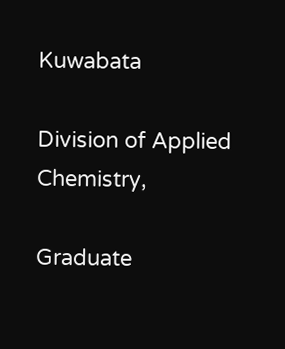Kuwabata

Division of Applied Chemistry,

Graduate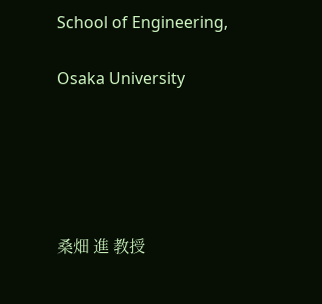School of Engineering,

Osaka University





桑畑 進 教授